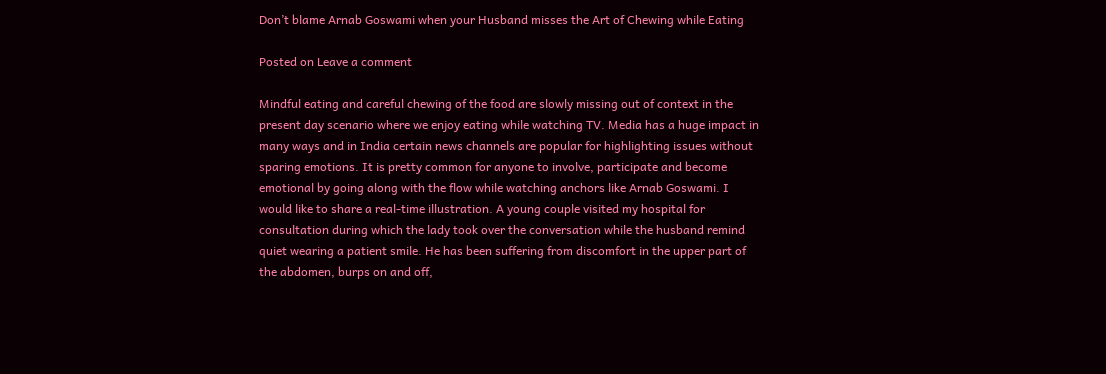Don’t blame Arnab Goswami when your Husband misses the Art of Chewing while Eating

Posted on Leave a comment

Mindful eating and careful chewing of the food are slowly missing out of context in the present day scenario where we enjoy eating while watching TV. Media has a huge impact in many ways and in India certain news channels are popular for highlighting issues without sparing emotions. It is pretty common for anyone to involve, participate and become emotional by going along with the flow while watching anchors like Arnab Goswami. I would like to share a real-time illustration. A young couple visited my hospital for consultation during which the lady took over the conversation while the husband remind quiet wearing a patient smile. He has been suffering from discomfort in the upper part of the abdomen, burps on and off,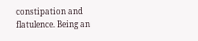constipation and flatulence. Being an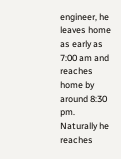engineer, he leaves home as early as 7:00 am and reaches home by around 8:30 pm. Naturally he reaches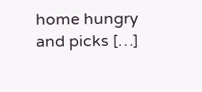home hungry and picks […]